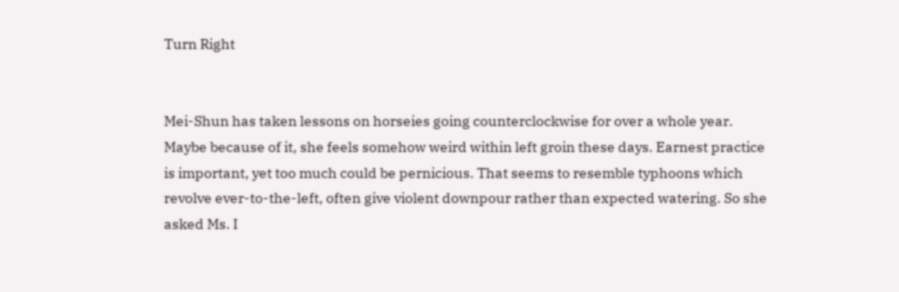Turn Right


Mei-Shun has taken lessons on horseies going counterclockwise for over a whole year. Maybe because of it, she feels somehow weird within left groin these days. Earnest practice is important, yet too much could be pernicious. That seems to resemble typhoons which revolve ever-to-the-left, often give violent downpour rather than expected watering. So she asked Ms. I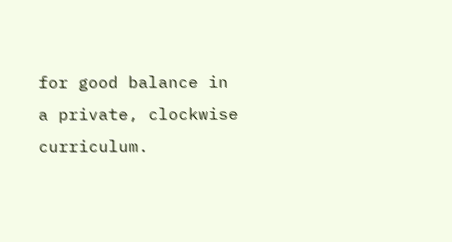for good balance in a private, clockwise curriculum.